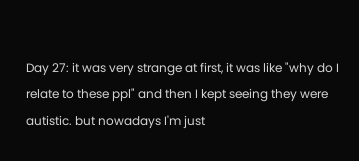Day 27: it was very strange at first, it was like "why do I relate to these ppl" and then I kept seeing they were autistic. but nowadays I'm just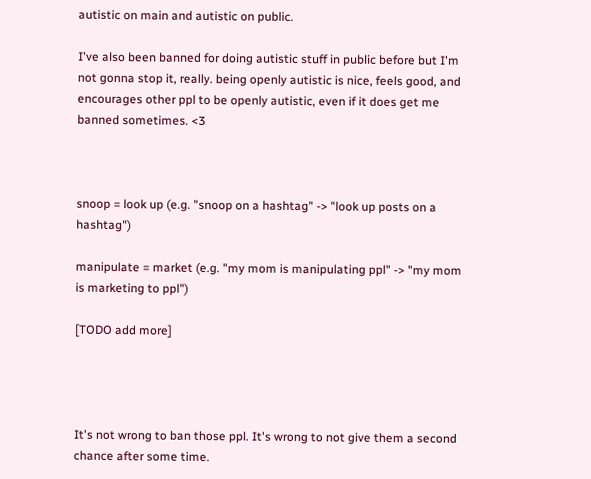autistic on main and autistic on public.

I've also been banned for doing autistic stuff in public before but I'm not gonna stop it, really. being openly autistic is nice, feels good, and encourages other ppl to be openly autistic, even if it does get me banned sometimes. <3



snoop = look up (e.g. "snoop on a hashtag" -> "look up posts on a hashtag")

manipulate = market (e.g. "my mom is manipulating ppl" -> "my mom is marketing to ppl")

[TODO add more]




It's not wrong to ban those ppl. It's wrong to not give them a second chance after some time.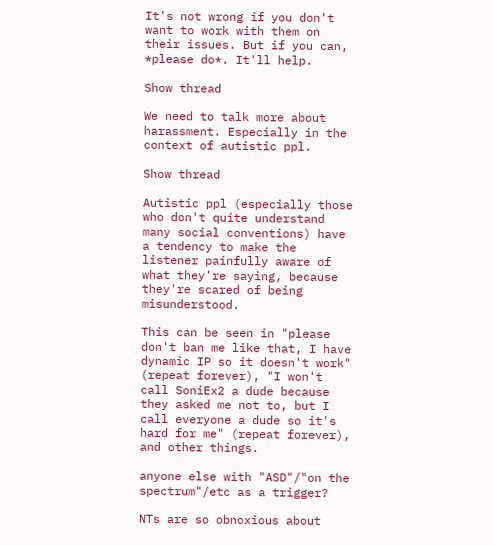It's not wrong if you don't want to work with them on their issues. But if you can, *please do*. It'll help.

Show thread

We need to talk more about harassment. Especially in the context of autistic ppl.

Show thread

Autistic ppl (especially those who don't quite understand many social conventions) have a tendency to make the listener painfully aware of what they're saying, because they're scared of being misunderstood.

This can be seen in "please don't ban me like that, I have dynamic IP so it doesn't work" (repeat forever), "I won't call SoniEx2 a dude because they asked me not to, but I call everyone a dude so it's hard for me" (repeat forever), and other things.

anyone else with "ASD"/"on the spectrum"/etc as a trigger?

NTs are so obnoxious about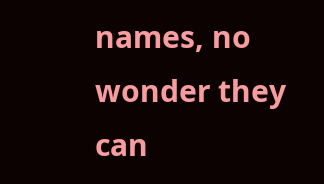names, no wonder they can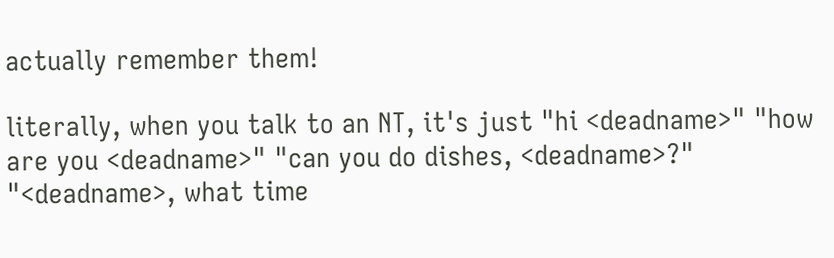actually remember them!

literally, when you talk to an NT, it's just "hi <deadname>" "how are you <deadname>" "can you do dishes, <deadname>?" "<deadname>, what time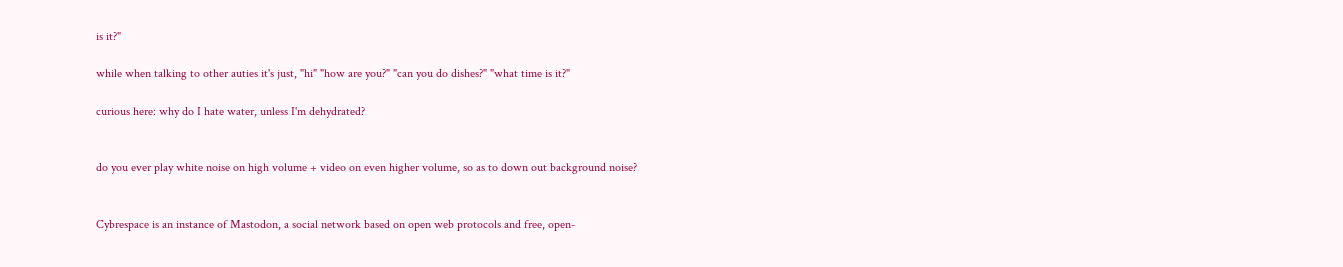is it?"

while when talking to other auties it's just, "hi" "how are you?" "can you do dishes?" "what time is it?"

curious here: why do I hate water, unless I'm dehydrated?


do you ever play white noise on high volume + video on even higher volume, so as to down out background noise?


Cybrespace is an instance of Mastodon, a social network based on open web protocols and free, open-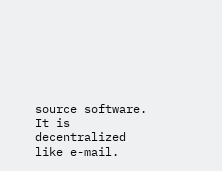source software. It is decentralized like e-mail.